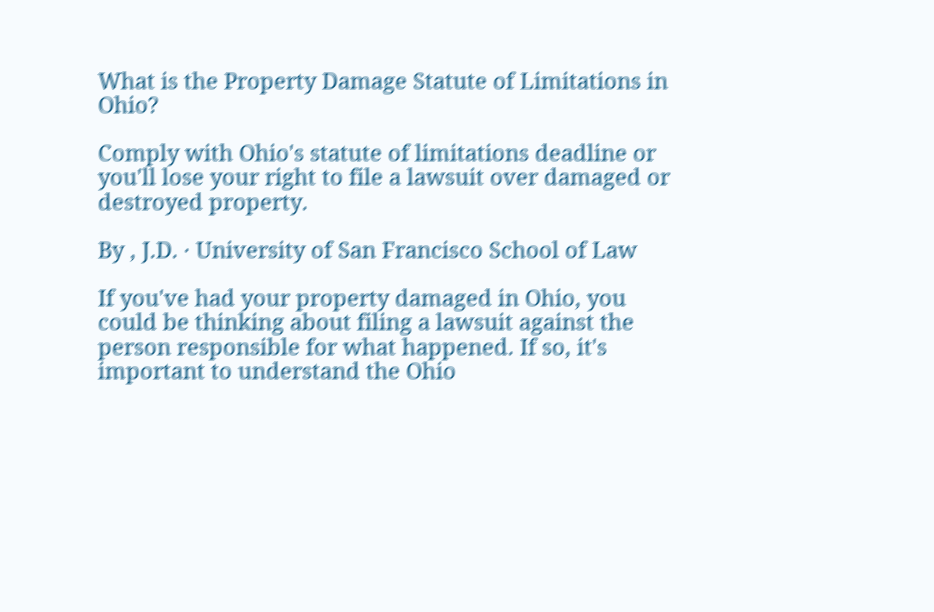What is the Property Damage Statute of Limitations in Ohio?

Comply with Ohio's statute of limitations deadline or you'll lose your right to file a lawsuit over damaged or destroyed property.

By , J.D. · University of San Francisco School of Law

If you've had your property damaged in Ohio, you could be thinking about filing a lawsuit against the person responsible for what happened. If so, it's important to understand the Ohio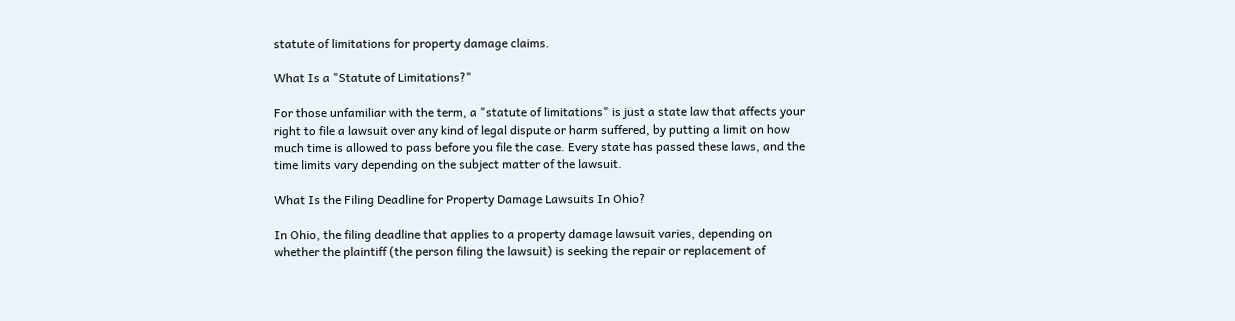statute of limitations for property damage claims.

What Is a "Statute of Limitations?"

For those unfamiliar with the term, a "statute of limitations" is just a state law that affects your right to file a lawsuit over any kind of legal dispute or harm suffered, by putting a limit on how much time is allowed to pass before you file the case. Every state has passed these laws, and the time limits vary depending on the subject matter of the lawsuit.

What Is the Filing Deadline for Property Damage Lawsuits In Ohio?

In Ohio, the filing deadline that applies to a property damage lawsuit varies, depending on whether the plaintiff (the person filing the lawsuit) is seeking the repair or replacement of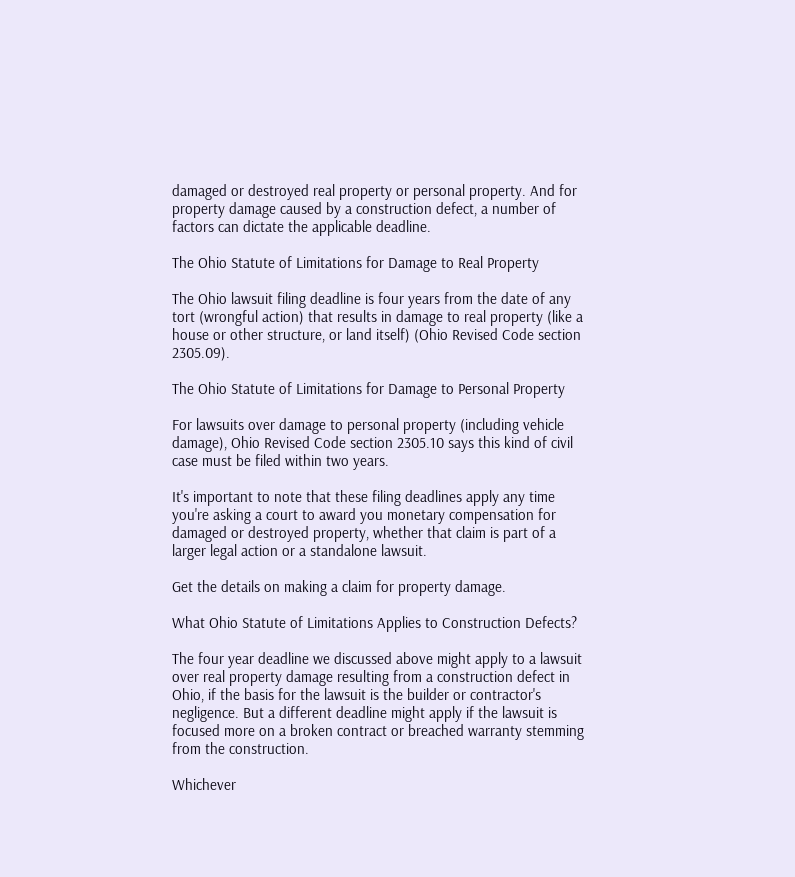damaged or destroyed real property or personal property. And for property damage caused by a construction defect, a number of factors can dictate the applicable deadline.

The Ohio Statute of Limitations for Damage to Real Property

The Ohio lawsuit filing deadline is four years from the date of any tort (wrongful action) that results in damage to real property (like a house or other structure, or land itself) (Ohio Revised Code section 2305.09).

The Ohio Statute of Limitations for Damage to Personal Property

For lawsuits over damage to personal property (including vehicle damage), Ohio Revised Code section 2305.10 says this kind of civil case must be filed within two years.

It's important to note that these filing deadlines apply any time you're asking a court to award you monetary compensation for damaged or destroyed property, whether that claim is part of a larger legal action or a standalone lawsuit.

Get the details on making a claim for property damage.

What Ohio Statute of Limitations Applies to Construction Defects?

The four year deadline we discussed above might apply to a lawsuit over real property damage resulting from a construction defect in Ohio, if the basis for the lawsuit is the builder or contractor's negligence. But a different deadline might apply if the lawsuit is focused more on a broken contract or breached warranty stemming from the construction.

Whichever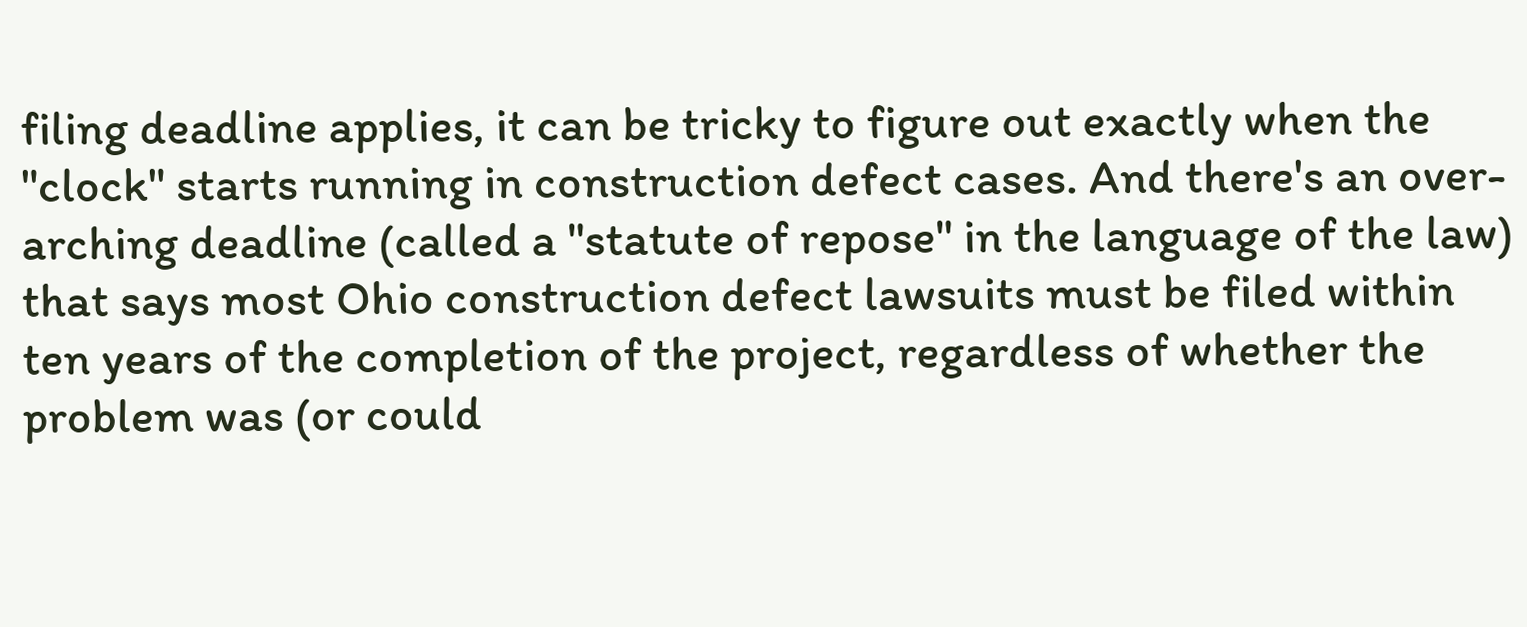filing deadline applies, it can be tricky to figure out exactly when the "clock" starts running in construction defect cases. And there's an over-arching deadline (called a "statute of repose" in the language of the law) that says most Ohio construction defect lawsuits must be filed within ten years of the completion of the project, regardless of whether the problem was (or could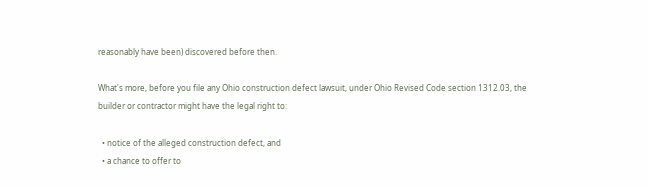reasonably have been) discovered before then.

What's more, before you file any Ohio construction defect lawsuit, under Ohio Revised Code section 1312.03, the builder or contractor might have the legal right to:

  • notice of the alleged construction defect, and
  • a chance to offer to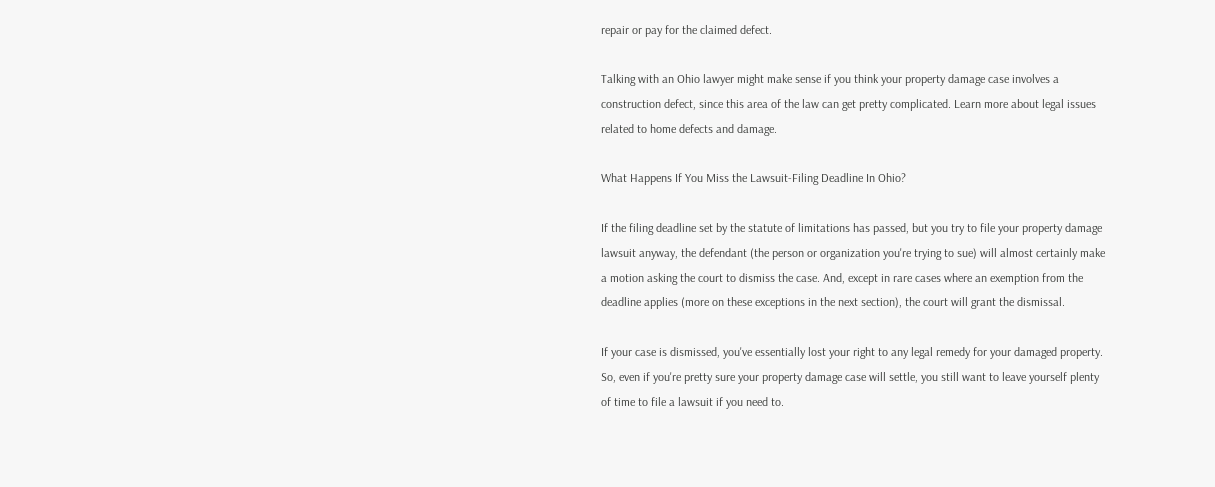repair or pay for the claimed defect.

Talking with an Ohio lawyer might make sense if you think your property damage case involves a construction defect, since this area of the law can get pretty complicated. Learn more about legal issues related to home defects and damage.

What Happens If You Miss the Lawsuit-Filing Deadline In Ohio?

If the filing deadline set by the statute of limitations has passed, but you try to file your property damage lawsuit anyway, the defendant (the person or organization you're trying to sue) will almost certainly make a motion asking the court to dismiss the case. And, except in rare cases where an exemption from the deadline applies (more on these exceptions in the next section), the court will grant the dismissal.

If your case is dismissed, you've essentially lost your right to any legal remedy for your damaged property. So, even if you're pretty sure your property damage case will settle, you still want to leave yourself plenty of time to file a lawsuit if you need to.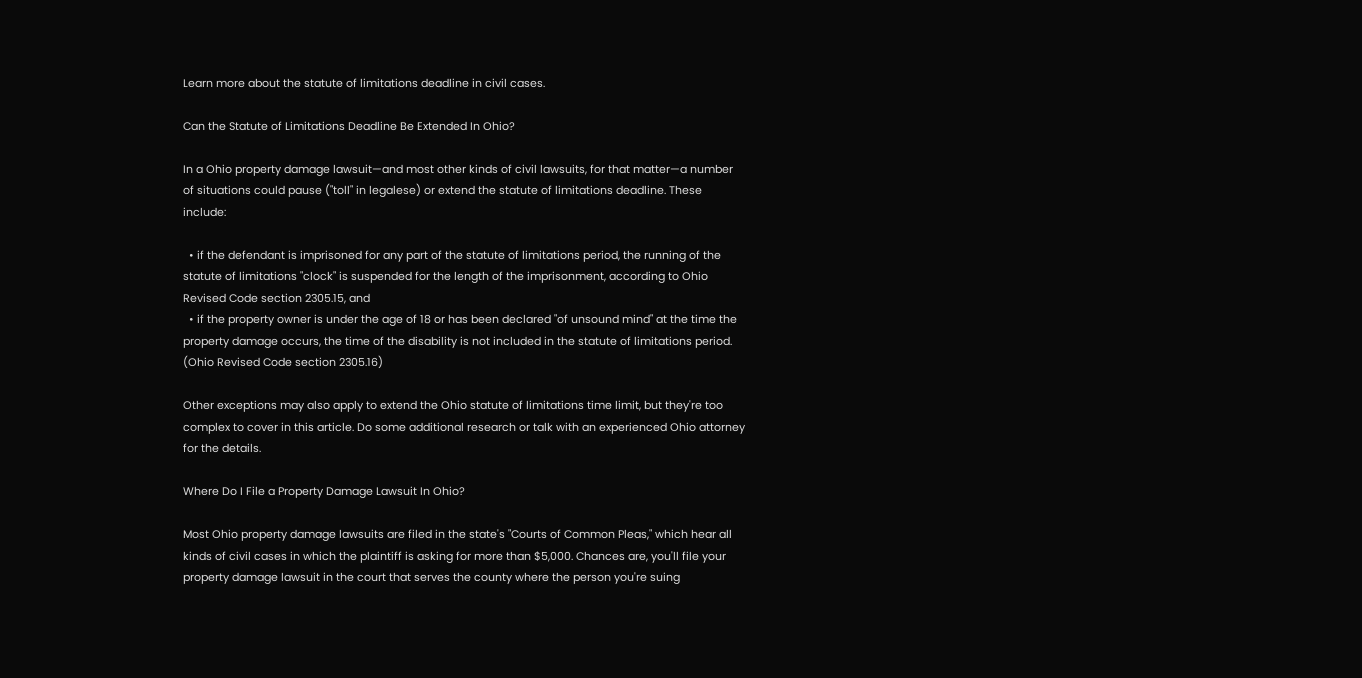Learn more about the statute of limitations deadline in civil cases.

Can the Statute of Limitations Deadline Be Extended In Ohio?

In a Ohio property damage lawsuit—and most other kinds of civil lawsuits, for that matter—a number of situations could pause ("toll" in legalese) or extend the statute of limitations deadline. These include:

  • if the defendant is imprisoned for any part of the statute of limitations period, the running of the statute of limitations "clock" is suspended for the length of the imprisonment, according to Ohio Revised Code section 2305.15, and
  • if the property owner is under the age of 18 or has been declared "of unsound mind" at the time the property damage occurs, the time of the disability is not included in the statute of limitations period. (Ohio Revised Code section 2305.16)

Other exceptions may also apply to extend the Ohio statute of limitations time limit, but they're too complex to cover in this article. Do some additional research or talk with an experienced Ohio attorney for the details.

Where Do I File a Property Damage Lawsuit In Ohio?

Most Ohio property damage lawsuits are filed in the state's "Courts of Common Pleas," which hear all kinds of civil cases in which the plaintiff is asking for more than $5,000. Chances are, you'll file your property damage lawsuit in the court that serves the county where the person you're suing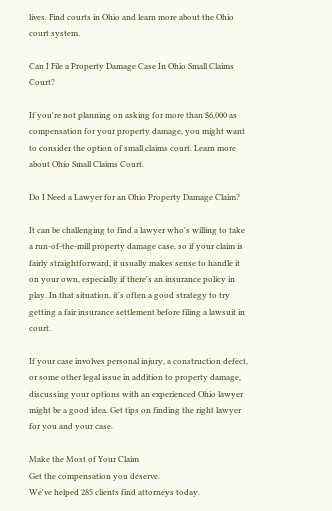lives. Find courts in Ohio and learn more about the Ohio court system.

Can I File a Property Damage Case In Ohio Small Claims Court?

If you're not planning on asking for more than $6,000 as compensation for your property damage, you might want to consider the option of small claims court. Learn more about Ohio Small Claims Court.

Do I Need a Lawyer for an Ohio Property Damage Claim?

It can be challenging to find a lawyer who's willing to take a run-of-the-mill property damage case, so if your claim is fairly straightforward, it usually makes sense to handle it on your own, especially if there's an insurance policy in play. In that situation, it's often a good strategy to try getting a fair insurance settlement before filing a lawsuit in court.

If your case involves personal injury, a construction defect, or some other legal issue in addition to property damage, discussing your options with an experienced Ohio lawyer might be a good idea. Get tips on finding the right lawyer for you and your case.

Make the Most of Your Claim
Get the compensation you deserve.
We've helped 285 clients find attorneys today.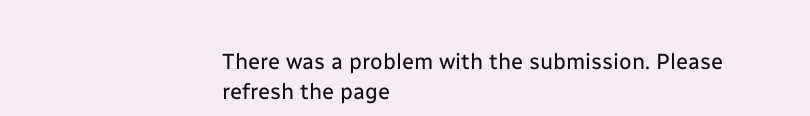There was a problem with the submission. Please refresh the page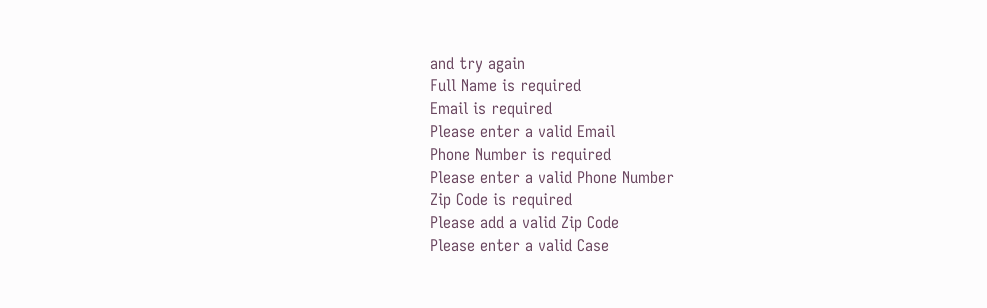and try again
Full Name is required
Email is required
Please enter a valid Email
Phone Number is required
Please enter a valid Phone Number
Zip Code is required
Please add a valid Zip Code
Please enter a valid Case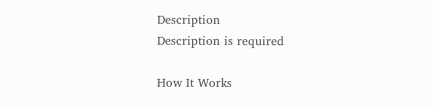Description
Description is required

How It Works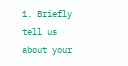1. Briefly tell us about your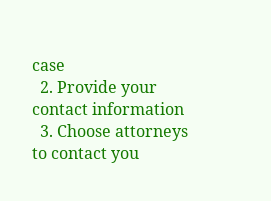case
  2. Provide your contact information
  3. Choose attorneys to contact you